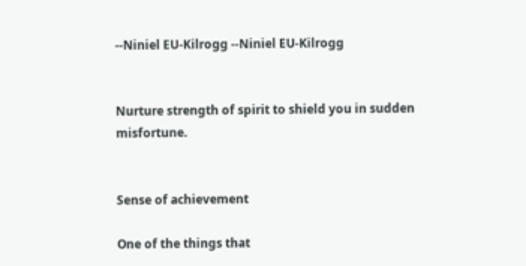--Niniel EU-Kilrogg --Niniel EU-Kilrogg


Nurture strength of spirit to shield you in sudden misfortune.


Sense of achievement

One of the things that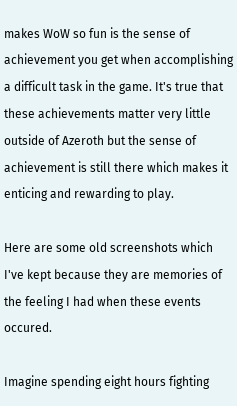makes WoW so fun is the sense of achievement you get when accomplishing a difficult task in the game. It's true that these achievements matter very little outside of Azeroth but the sense of achievement is still there which makes it enticing and rewarding to play.

Here are some old screenshots which I've kept because they are memories of the feeling I had when these events occured.

Imagine spending eight hours fighting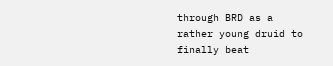through BRD as a rather young druid to finally beat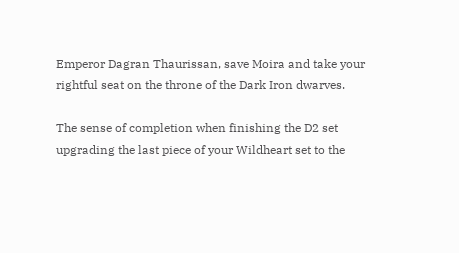Emperor Dagran Thaurissan, save Moira and take your rightful seat on the throne of the Dark Iron dwarves.

The sense of completion when finishing the D2 set upgrading the last piece of your Wildheart set to the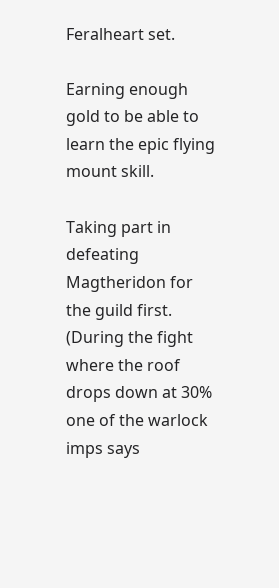Feralheart set.

Earning enough gold to be able to learn the epic flying mount skill.

Taking part in defeating Magtheridon for the guild first. (During the fight where the roof drops down at 30% one of the warlock imps says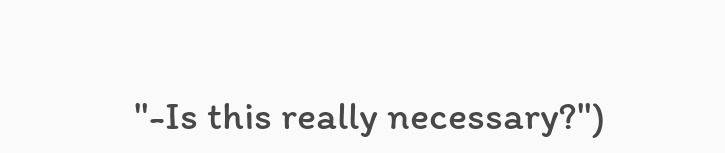"-Is this really necessary?")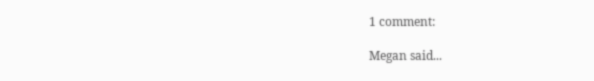1 comment:

Megan said...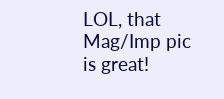LOL, that Mag/Imp pic is great!